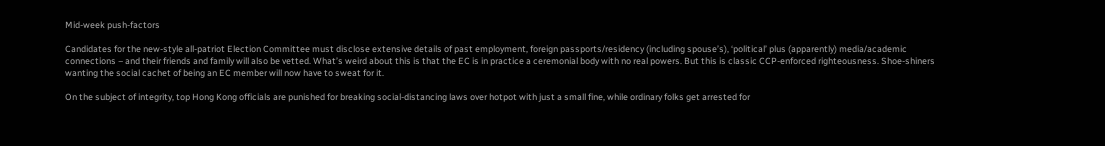Mid-week push-factors

Candidates for the new-style all-patriot Election Committee must disclose extensive details of past employment, foreign passports/residency (including spouse’s), ‘political’ plus (apparently) media/academic connections – and their friends and family will also be vetted. What’s weird about this is that the EC is in practice a ceremonial body with no real powers. But this is classic CCP-enforced righteousness. Shoe-shiners wanting the social cachet of being an EC member will now have to sweat for it.

On the subject of integrity, top Hong Kong officials are punished for breaking social-distancing laws over hotpot with just a small fine, while ordinary folks get arrested for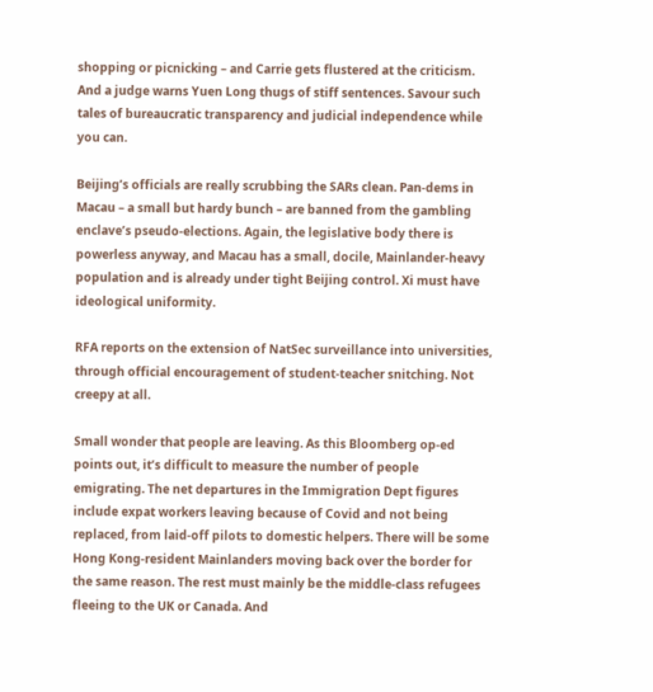shopping or picnicking – and Carrie gets flustered at the criticism. And a judge warns Yuen Long thugs of stiff sentences. Savour such tales of bureaucratic transparency and judicial independence while you can.

Beijing’s officials are really scrubbing the SARs clean. Pan-dems in Macau – a small but hardy bunch – are banned from the gambling enclave’s pseudo-elections. Again, the legislative body there is powerless anyway, and Macau has a small, docile, Mainlander-heavy population and is already under tight Beijing control. Xi must have ideological uniformity.

RFA reports on the extension of NatSec surveillance into universities, through official encouragement of student-teacher snitching. Not creepy at all.

Small wonder that people are leaving. As this Bloomberg op-ed points out, it’s difficult to measure the number of people emigrating. The net departures in the Immigration Dept figures include expat workers leaving because of Covid and not being replaced, from laid-off pilots to domestic helpers. There will be some Hong Kong-resident Mainlanders moving back over the border for the same reason. The rest must mainly be the middle-class refugees fleeing to the UK or Canada. And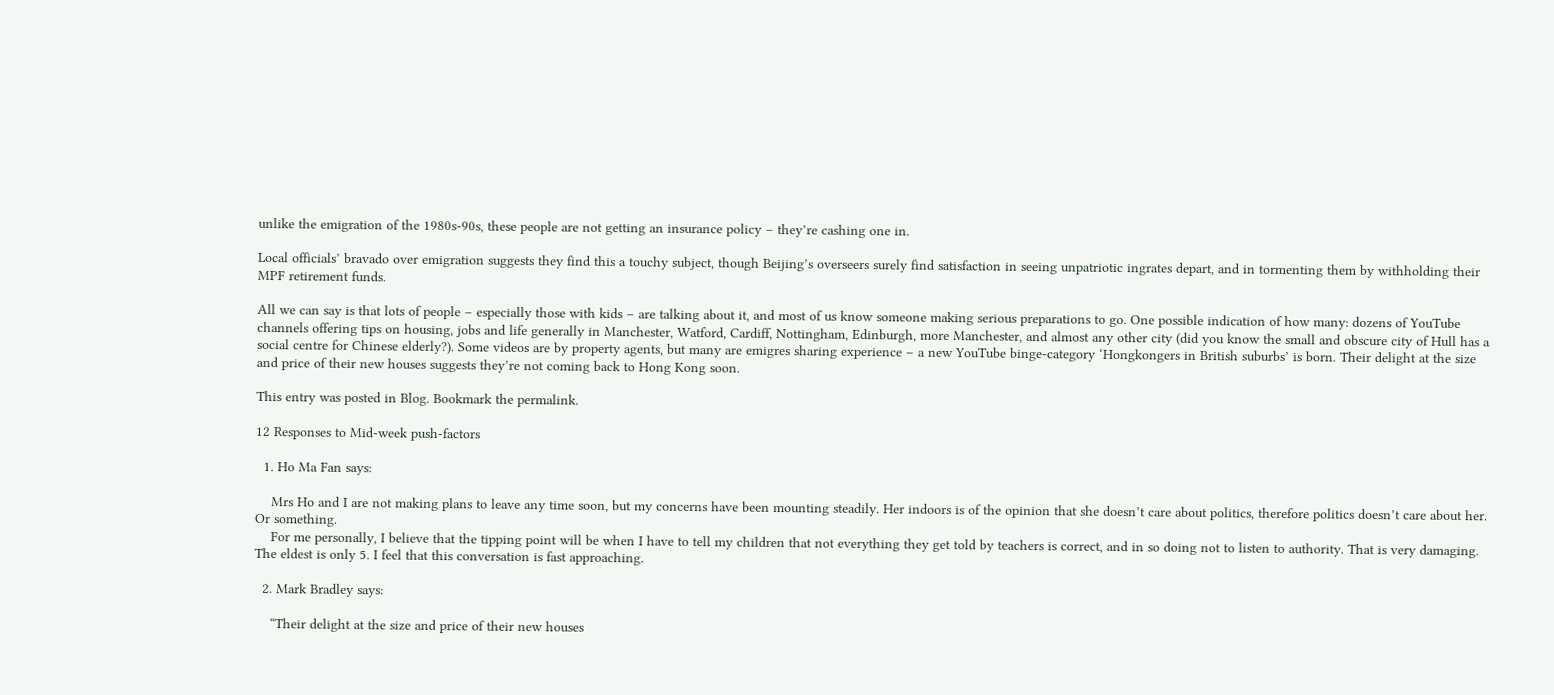unlike the emigration of the 1980s-90s, these people are not getting an insurance policy – they’re cashing one in.

Local officials’ bravado over emigration suggests they find this a touchy subject, though Beijing’s overseers surely find satisfaction in seeing unpatriotic ingrates depart, and in tormenting them by withholding their MPF retirement funds.

All we can say is that lots of people – especially those with kids – are talking about it, and most of us know someone making serious preparations to go. One possible indication of how many: dozens of YouTube channels offering tips on housing, jobs and life generally in Manchester, Watford, Cardiff, Nottingham, Edinburgh, more Manchester, and almost any other city (did you know the small and obscure city of Hull has a social centre for Chinese elderly?). Some videos are by property agents, but many are emigres sharing experience – a new YouTube binge-category ‘Hongkongers in British suburbs’ is born. Their delight at the size and price of their new houses suggests they’re not coming back to Hong Kong soon.

This entry was posted in Blog. Bookmark the permalink.

12 Responses to Mid-week push-factors

  1. Ho Ma Fan says:

    Mrs Ho and I are not making plans to leave any time soon, but my concerns have been mounting steadily. Her indoors is of the opinion that she doesn’t care about politics, therefore politics doesn’t care about her. Or something.
    For me personally, I believe that the tipping point will be when I have to tell my children that not everything they get told by teachers is correct, and in so doing not to listen to authority. That is very damaging. The eldest is only 5. I feel that this conversation is fast approaching.

  2. Mark Bradley says:

    “Their delight at the size and price of their new houses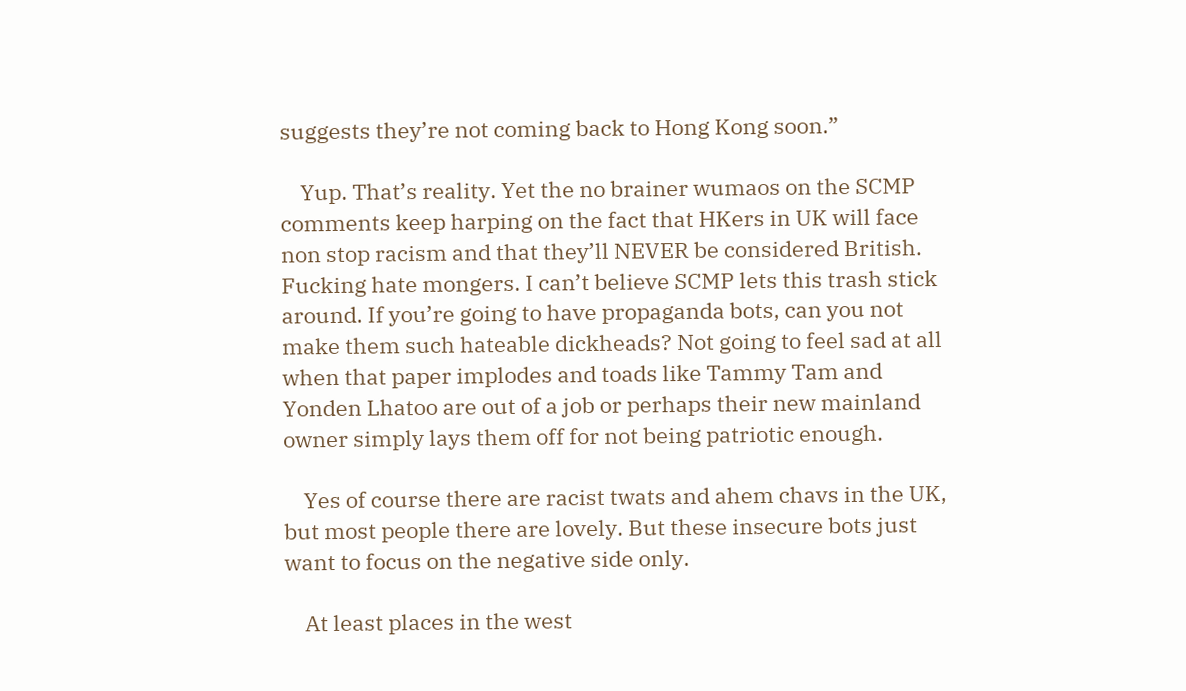suggests they’re not coming back to Hong Kong soon.”

    Yup. That’s reality. Yet the no brainer wumaos on the SCMP comments keep harping on the fact that HKers in UK will face non stop racism and that they’ll NEVER be considered British. Fucking hate mongers. I can’t believe SCMP lets this trash stick around. If you’re going to have propaganda bots, can you not make them such hateable dickheads? Not going to feel sad at all when that paper implodes and toads like Tammy Tam and Yonden Lhatoo are out of a job or perhaps their new mainland owner simply lays them off for not being patriotic enough.

    Yes of course there are racist twats and ahem chavs in the UK, but most people there are lovely. But these insecure bots just want to focus on the negative side only.

    At least places in the west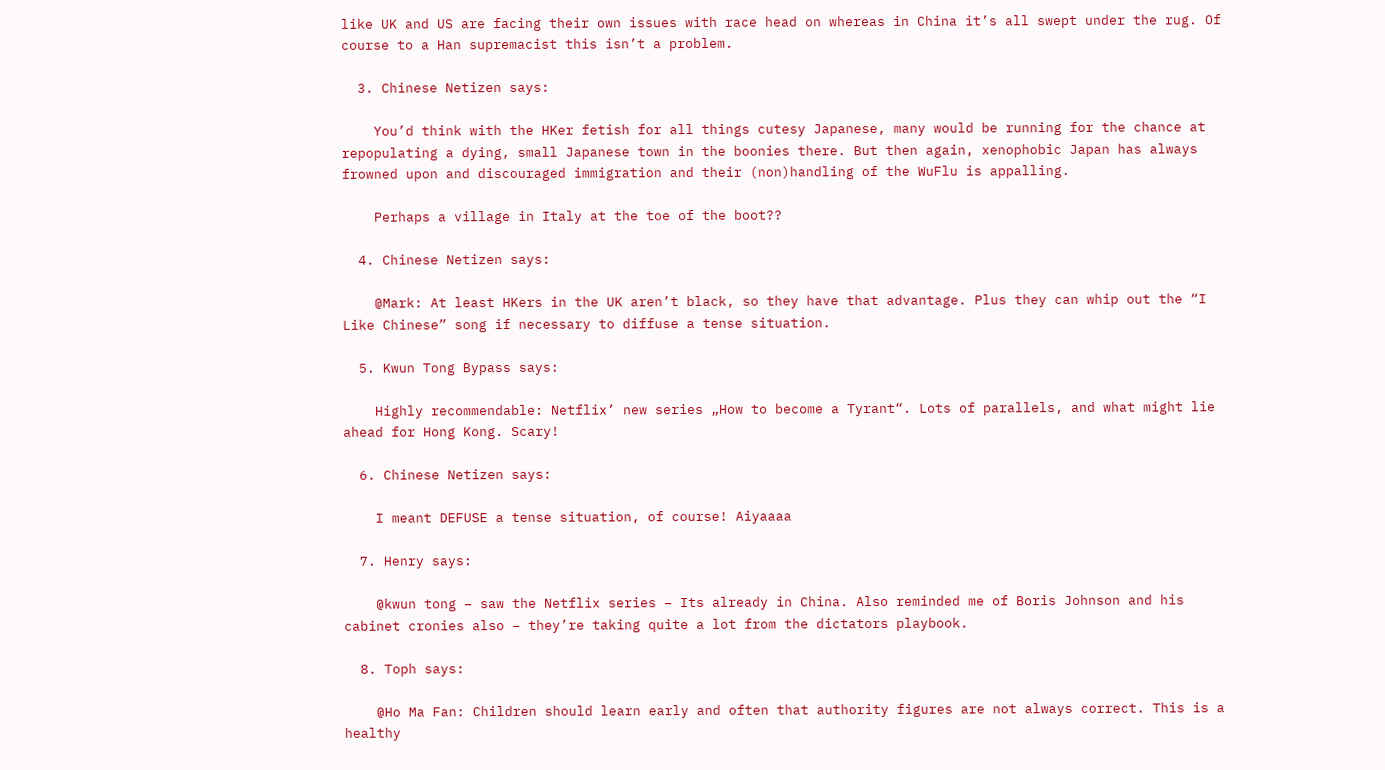like UK and US are facing their own issues with race head on whereas in China it’s all swept under the rug. Of course to a Han supremacist this isn’t a problem.

  3. Chinese Netizen says:

    You’d think with the HKer fetish for all things cutesy Japanese, many would be running for the chance at repopulating a dying, small Japanese town in the boonies there. But then again, xenophobic Japan has always frowned upon and discouraged immigration and their (non)handling of the WuFlu is appalling.

    Perhaps a village in Italy at the toe of the boot??

  4. Chinese Netizen says:

    @Mark: At least HKers in the UK aren’t black, so they have that advantage. Plus they can whip out the “I Like Chinese” song if necessary to diffuse a tense situation.

  5. Kwun Tong Bypass says:

    Highly recommendable: Netflix’ new series „How to become a Tyrant“. Lots of parallels, and what might lie ahead for Hong Kong. Scary!

  6. Chinese Netizen says:

    I meant DEFUSE a tense situation, of course! Aiyaaaa

  7. Henry says:

    @kwun tong – saw the Netflix series – Its already in China. Also reminded me of Boris Johnson and his cabinet cronies also – they’re taking quite a lot from the dictators playbook.

  8. Toph says:

    @Ho Ma Fan: Children should learn early and often that authority figures are not always correct. This is a healthy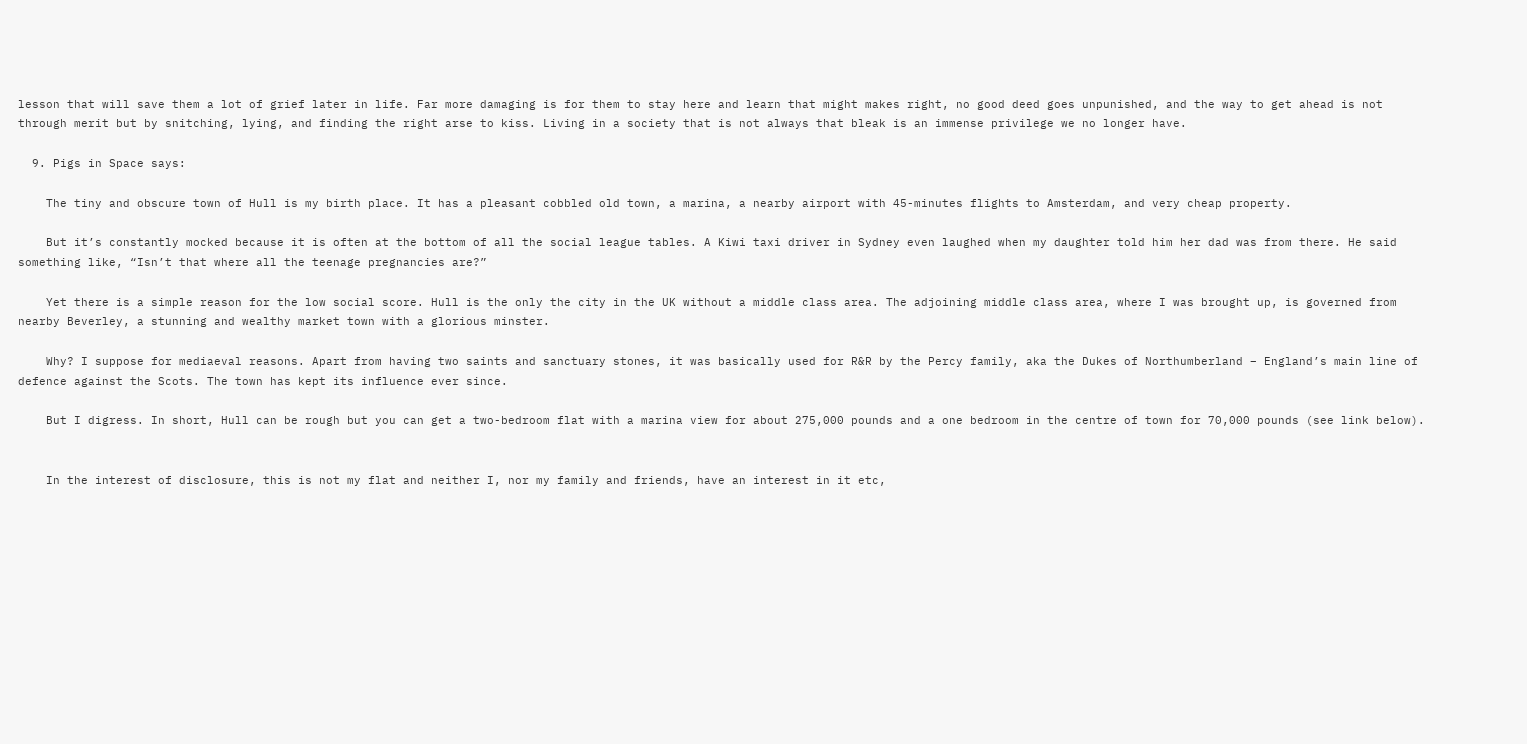lesson that will save them a lot of grief later in life. Far more damaging is for them to stay here and learn that might makes right, no good deed goes unpunished, and the way to get ahead is not through merit but by snitching, lying, and finding the right arse to kiss. Living in a society that is not always that bleak is an immense privilege we no longer have.

  9. Pigs in Space says:

    The tiny and obscure town of Hull is my birth place. It has a pleasant cobbled old town, a marina, a nearby airport with 45-minutes flights to Amsterdam, and very cheap property.

    But it’s constantly mocked because it is often at the bottom of all the social league tables. A Kiwi taxi driver in Sydney even laughed when my daughter told him her dad was from there. He said something like, “Isn’t that where all the teenage pregnancies are?”

    Yet there is a simple reason for the low social score. Hull is the only the city in the UK without a middle class area. The adjoining middle class area, where I was brought up, is governed from nearby Beverley, a stunning and wealthy market town with a glorious minster.

    Why? I suppose for mediaeval reasons. Apart from having two saints and sanctuary stones, it was basically used for R&R by the Percy family, aka the Dukes of Northumberland – England’s main line of defence against the Scots. The town has kept its influence ever since.

    But I digress. In short, Hull can be rough but you can get a two-bedroom flat with a marina view for about 275,000 pounds and a one bedroom in the centre of town for 70,000 pounds (see link below).


    In the interest of disclosure, this is not my flat and neither I, nor my family and friends, have an interest in it etc,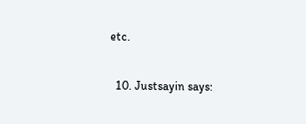etc.

  10. Justsayin says: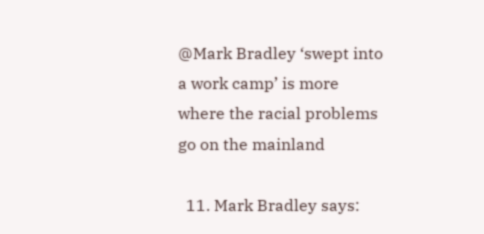@Mark Bradley ‘swept into a work camp’ is more where the racial problems go on the mainland

  11. Mark Bradley says: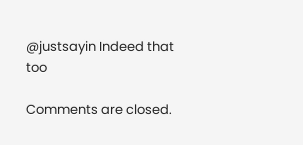@justsayin Indeed that too

Comments are closed.